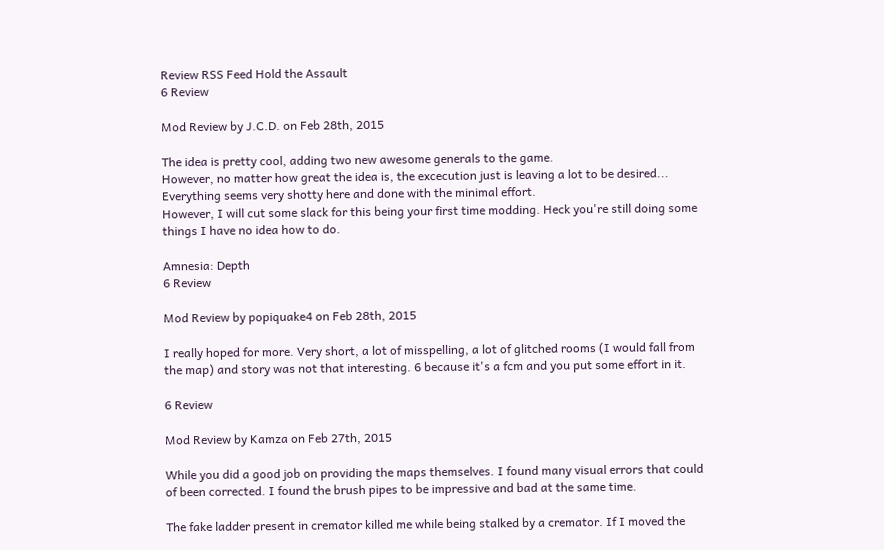Review RSS Feed Hold the Assault
6 Review

Mod Review by J.C.D. on Feb 28th, 2015

The idea is pretty cool, adding two new awesome generals to the game.
However, no matter how great the idea is, the excecution just is leaving a lot to be desired... Everything seems very shotty here and done with the minimal effort.
However, I will cut some slack for this being your first time modding. Heck you're still doing some things I have no idea how to do.

Amnesia: Depth
6 Review

Mod Review by popiquake4 on Feb 28th, 2015

I really hoped for more. Very short, a lot of misspelling, a lot of glitched rooms (I would fall from the map) and story was not that interesting. 6 because it's a fcm and you put some effort in it.

6 Review

Mod Review by Kamza on Feb 27th, 2015

While you did a good job on providing the maps themselves. I found many visual errors that could of been corrected. I found the brush pipes to be impressive and bad at the same time.

The fake ladder present in cremator killed me while being stalked by a cremator. If I moved the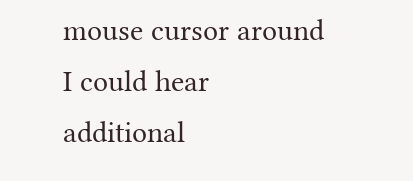mouse cursor around I could hear additional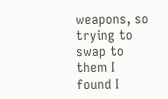weapons, so trying to swap to them I found I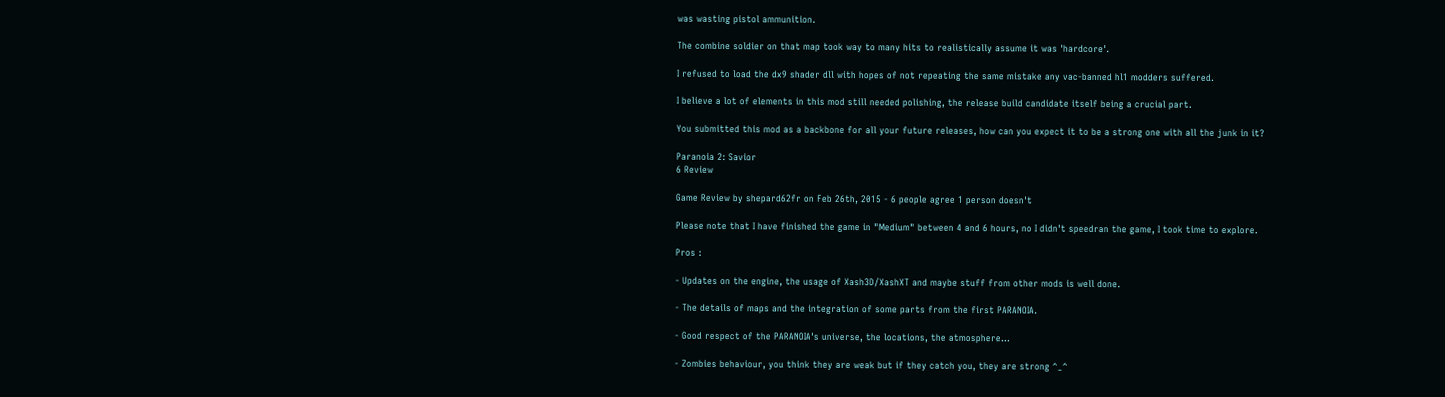was wasting pistol ammunition.

The combine soldier on that map took way to many hits to realistically assume it was 'hardcore'.

I refused to load the dx9 shader dll with hopes of not repeating the same mistake any vac-banned hl1 modders suffered.

I believe a lot of elements in this mod still needed polishing, the release build candidate itself being a crucial part.

You submitted this mod as a backbone for all your future releases, how can you expect it to be a strong one with all the junk in it?

Paranoia 2: Savior
6 Review

Game Review by shepard62fr on Feb 26th, 2015 - 6 people agree 1 person doesn't

Please note that I have finished the game in "Medium" between 4 and 6 hours, no I didn't speedran the game, I took time to explore.

Pros :

- Updates on the engine, the usage of Xash3D/XashXT and maybe stuff from other mods is well done.

- The details of maps and the integration of some parts from the first PARANOIA.

- Good respect of the PARANOIA's universe, the locations, the atmosphere...

- Zombies behaviour, you think they are weak but if they catch you, they are strong ^_^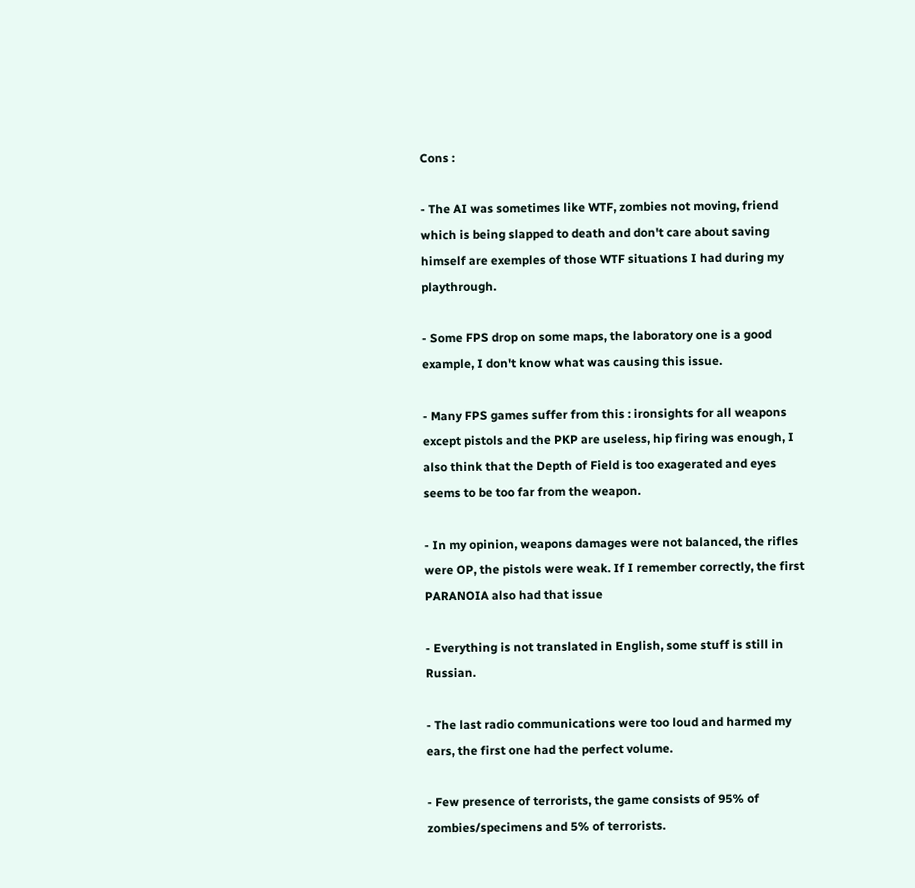Cons :

- The AI was sometimes like WTF, zombies not moving, friend which is being slapped to death and don't care about saving himself are exemples of those WTF situations I had during my playthrough.

- Some FPS drop on some maps, the laboratory one is a good example, I don't know what was causing this issue.

- Many FPS games suffer from this : ironsights for all weapons except pistols and the PKP are useless, hip firing was enough, I also think that the Depth of Field is too exagerated and eyes seems to be too far from the weapon.

- In my opinion, weapons damages were not balanced, the rifles were OP, the pistols were weak. If I remember correctly, the first PARANOIA also had that issue

- Everything is not translated in English, some stuff is still in Russian.

- The last radio communications were too loud and harmed my ears, the first one had the perfect volume.

- Few presence of terrorists, the game consists of 95% of zombies/specimens and 5% of terrorists.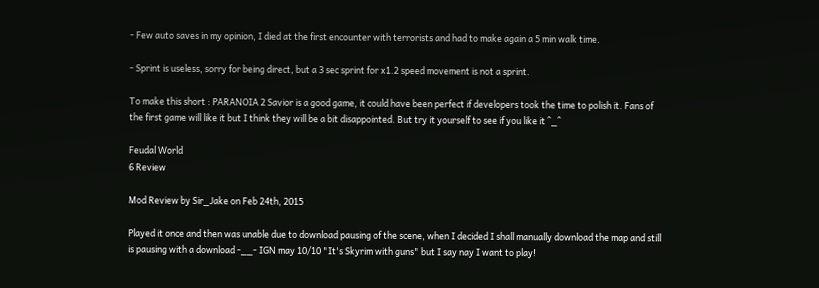- Few auto saves in my opinion, I died at the first encounter with terrorists and had to make again a 5 min walk time.

- Sprint is useless, sorry for being direct, but a 3 sec sprint for x1.2 speed movement is not a sprint.

To make this short : PARANOIA 2 Savior is a good game, it could have been perfect if developers took the time to polish it. Fans of the first game will like it but I think they will be a bit disappointed. But try it yourself to see if you like it ^_^

Feudal World
6 Review

Mod Review by Sir_Jake on Feb 24th, 2015

Played it once and then was unable due to download pausing of the scene, when I decided I shall manually download the map and still is pausing with a download -__- IGN may 10/10 "It's Skyrim with guns" but I say nay I want to play!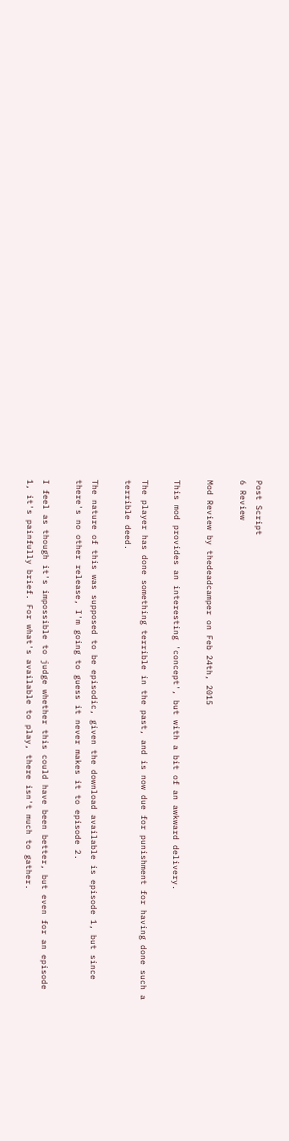Post Script
6 Review

Mod Review by thedeadcamper on Feb 24th, 2015

This mod provides an interesting 'concept', but with a bit of an awkward delivery.

The player has done something terrible in the past, and is now due for punishment for having done such a terrible deed.

The nature of this was supposed to be episodic, given the download available is episode 1, but since there's no other release, I'm going to guess it never makes it to episode 2.

I feel as though it's impossible to judge whether this could have been better, but even for an episode 1, it's painfully brief. For what's available to play, there isn't much to gather.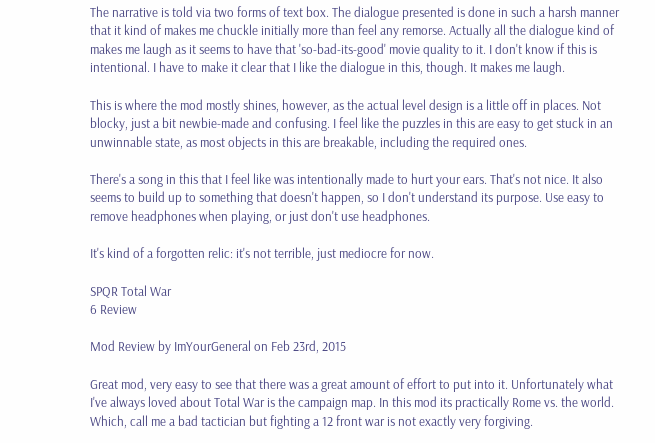The narrative is told via two forms of text box. The dialogue presented is done in such a harsh manner that it kind of makes me chuckle initially more than feel any remorse. Actually all the dialogue kind of makes me laugh as it seems to have that 'so-bad-its-good' movie quality to it. I don't know if this is intentional. I have to make it clear that I like the dialogue in this, though. It makes me laugh.

This is where the mod mostly shines, however, as the actual level design is a little off in places. Not blocky, just a bit newbie-made and confusing. I feel like the puzzles in this are easy to get stuck in an unwinnable state, as most objects in this are breakable, including the required ones.

There's a song in this that I feel like was intentionally made to hurt your ears. That's not nice. It also seems to build up to something that doesn't happen, so I don't understand its purpose. Use easy to remove headphones when playing, or just don't use headphones.

It's kind of a forgotten relic: it's not terrible, just mediocre for now.

SPQR Total War
6 Review

Mod Review by ImYourGeneral on Feb 23rd, 2015

Great mod, very easy to see that there was a great amount of effort to put into it. Unfortunately what I've always loved about Total War is the campaign map. In this mod its practically Rome vs. the world. Which, call me a bad tactician but fighting a 12 front war is not exactly very forgiving.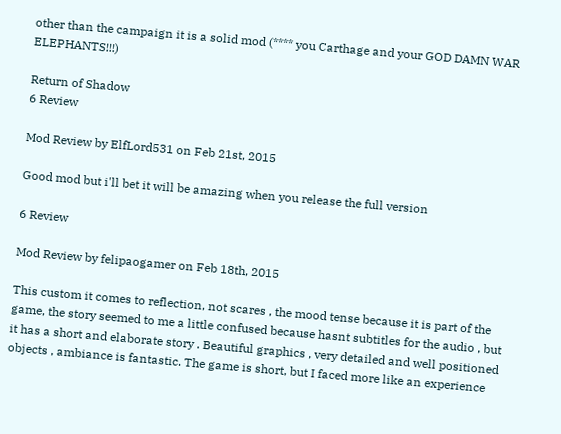other than the campaign it is a solid mod (**** you Carthage and your GOD DAMN WAR ELEPHANTS!!!)

Return of Shadow
6 Review

Mod Review by ElfLord531 on Feb 21st, 2015

Good mod but i'll bet it will be amazing when you release the full version

6 Review

Mod Review by felipaogamer on Feb 18th, 2015

This custom it comes to reflection, not scares , the mood tense because it is part of the game, the story seemed to me a little confused because hasnt subtitles for the audio , but it has a short and elaborate story . Beautiful graphics , very detailed and well positioned objects , ambiance is fantastic. The game is short, but I faced more like an experience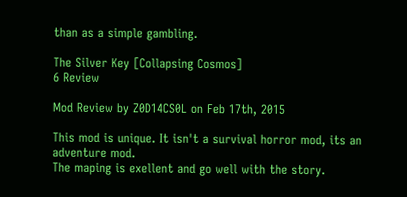than as a simple gambling.

The Silver Key [Collapsing Cosmos]
6 Review

Mod Review by Z0D14CS0L on Feb 17th, 2015

This mod is unique. It isn't a survival horror mod, its an adventure mod.
The maping is exellent and go well with the story.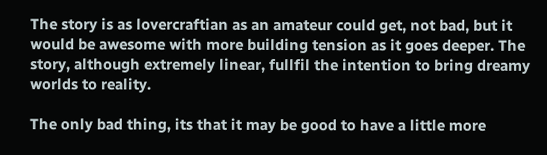The story is as lovercraftian as an amateur could get, not bad, but it would be awesome with more building tension as it goes deeper. The story, although extremely linear, fullfil the intention to bring dreamy worlds to reality.

The only bad thing, its that it may be good to have a little more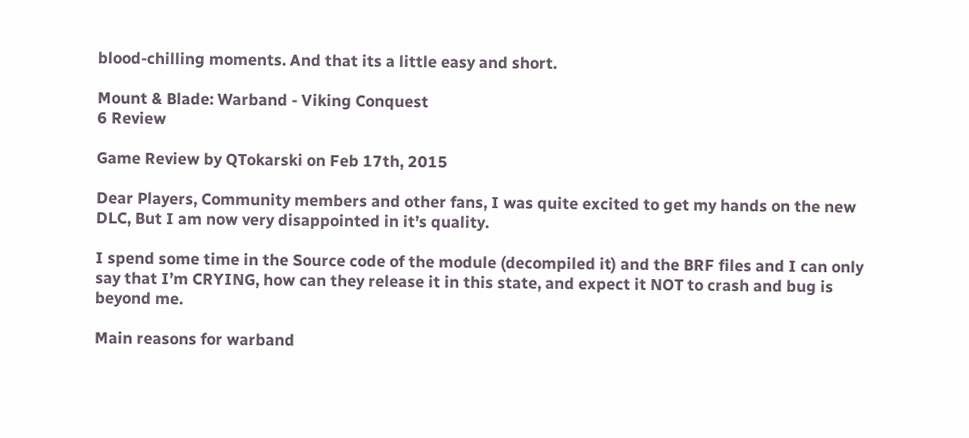blood-chilling moments. And that its a little easy and short.

Mount & Blade: Warband - Viking Conquest
6 Review

Game Review by QTokarski on Feb 17th, 2015

Dear Players, Community members and other fans, I was quite excited to get my hands on the new DLC, But I am now very disappointed in it’s quality.

I spend some time in the Source code of the module (decompiled it) and the BRF files and I can only say that I’m CRYING, how can they release it in this state, and expect it NOT to crash and bug is beyond me.

Main reasons for warband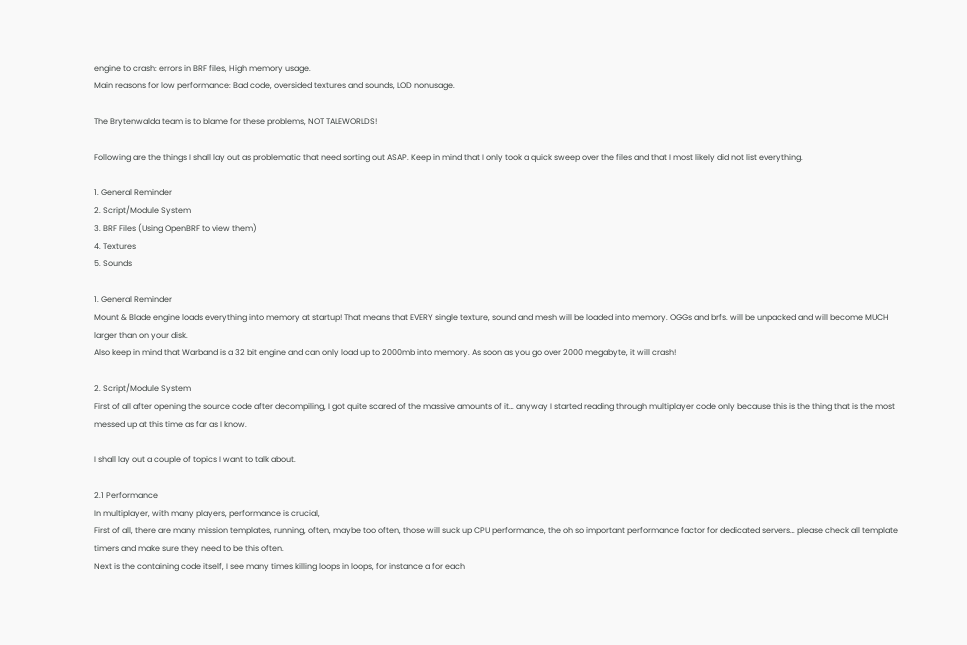engine to crash: errors in BRF files, High memory usage.
Main reasons for low performance: Bad code, oversided textures and sounds, LOD nonusage.

The Brytenwalda team is to blame for these problems, NOT TALEWORLDS!

Following are the things I shall lay out as problematic that need sorting out ASAP. Keep in mind that I only took a quick sweep over the files and that I most likely did not list everything.

1. General Reminder
2. Script/Module System
3. BRF Files (Using OpenBRF to view them)
4. Textures
5. Sounds

1. General Reminder
Mount & Blade engine loads everything into memory at startup! That means that EVERY single texture, sound and mesh will be loaded into memory. OGGs and brfs. will be unpacked and will become MUCH larger than on your disk.
Also keep in mind that Warband is a 32 bit engine and can only load up to 2000mb into memory. As soon as you go over 2000 megabyte, it will crash!

2. Script/Module System
First of all after opening the source code after decompiling, I got quite scared of the massive amounts of it… anyway I started reading through multiplayer code only because this is the thing that is the most messed up at this time as far as I know.

I shall lay out a couple of topics I want to talk about.

2.1 Performance
In multiplayer, with many players, performance is crucial,
First of all, there are many mission templates, running, often, maybe too often, those will suck up CPU performance, the oh so important performance factor for dedicated servers… please check all template timers and make sure they need to be this often.
Next is the containing code itself, I see many times killing loops in loops, for instance a for each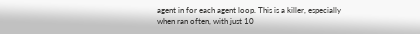agent in for each agent loop. This is a killer, especially when ran often, with just 10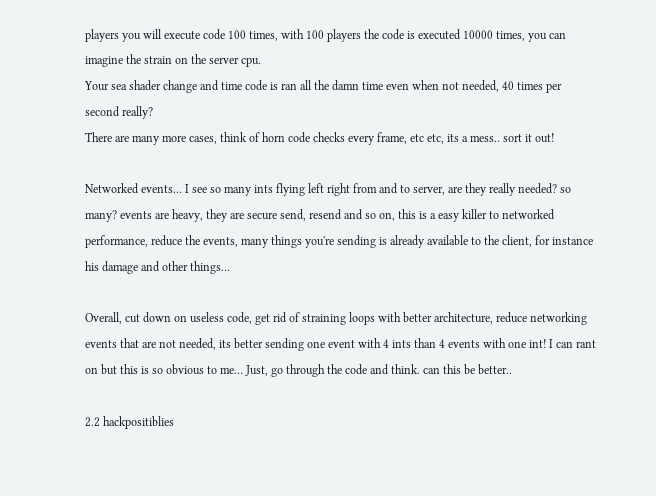players you will execute code 100 times, with 100 players the code is executed 10000 times, you can imagine the strain on the server cpu.
Your sea shader change and time code is ran all the damn time even when not needed, 40 times per second really?
There are many more cases, think of horn code checks every frame, etc etc, its a mess.. sort it out!

Networked events… I see so many ints flying left right from and to server, are they really needed? so many? events are heavy, they are secure send, resend and so on, this is a easy killer to networked performance, reduce the events, many things you're sending is already available to the client, for instance his damage and other things…

Overall, cut down on useless code, get rid of straining loops with better architecture, reduce networking events that are not needed, its better sending one event with 4 ints than 4 events with one int! I can rant on but this is so obvious to me… Just, go through the code and think. can this be better..

2.2 hackpositiblies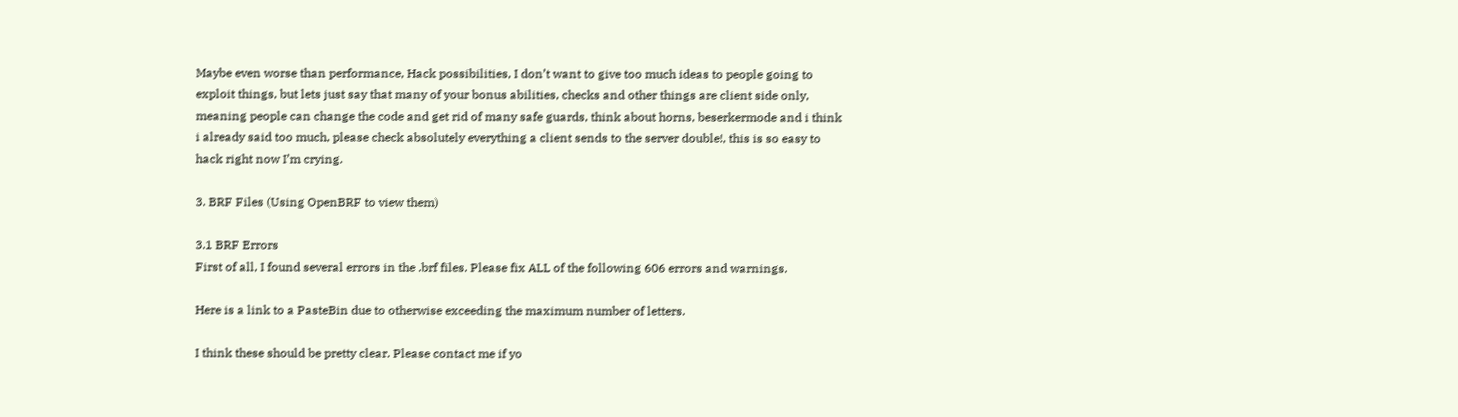Maybe even worse than performance, Hack possibilities, I don’t want to give too much ideas to people going to exploit things, but lets just say that many of your bonus abilities, checks and other things are client side only, meaning people can change the code and get rid of many safe guards, think about horns, beserkermode and i think i already said too much, please check absolutely everything a client sends to the server double!, this is so easy to hack right now I’m crying.

3. BRF Files (Using OpenBRF to view them)

3.1 BRF Errors
First of all, I found several errors in the .brf files. Please fix ALL of the following 606 errors and warnings.

Here is a link to a PasteBin due to otherwise exceeding the maximum number of letters.

I think these should be pretty clear. Please contact me if yo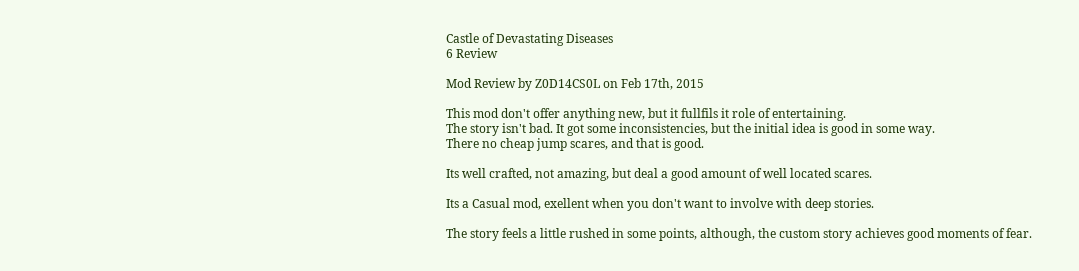Castle of Devastating Diseases
6 Review

Mod Review by Z0D14CS0L on Feb 17th, 2015

This mod don't offer anything new, but it fullfils it role of entertaining.
The story isn't bad. It got some inconsistencies, but the initial idea is good in some way.
There no cheap jump scares, and that is good.

Its well crafted, not amazing, but deal a good amount of well located scares.

Its a Casual mod, exellent when you don't want to involve with deep stories.

The story feels a little rushed in some points, although, the custom story achieves good moments of fear.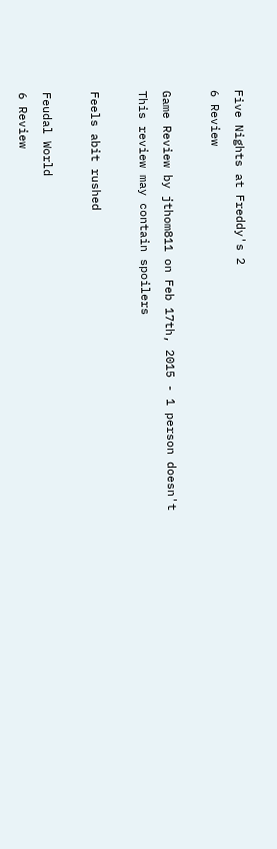Five Nights at Freddy's 2
6 Review

Game Review by jthom811 on Feb 17th, 2015 - 1 person doesn't
This review may contain spoilers

Feels abit rushed

Feudal World
6 Review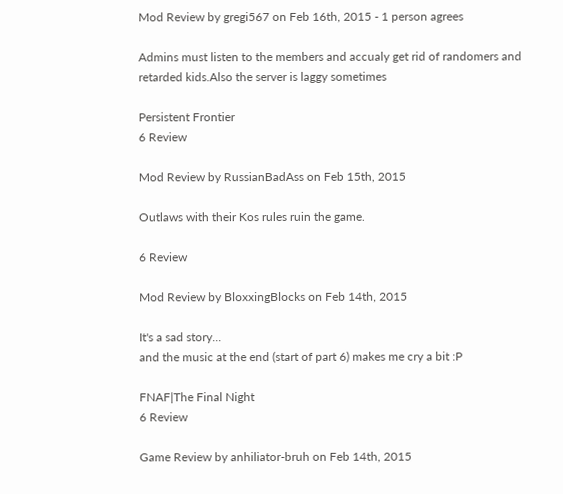Mod Review by gregi567 on Feb 16th, 2015 - 1 person agrees

Admins must listen to the members and accualy get rid of randomers and retarded kids.Also the server is laggy sometimes

Persistent Frontier
6 Review

Mod Review by RussianBadAss on Feb 15th, 2015

Outlaws with their Kos rules ruin the game.

6 Review

Mod Review by BloxxingBlocks on Feb 14th, 2015

It's a sad story...
and the music at the end (start of part 6) makes me cry a bit :P

FNAF|The Final Night
6 Review

Game Review by anhiliator-bruh on Feb 14th, 2015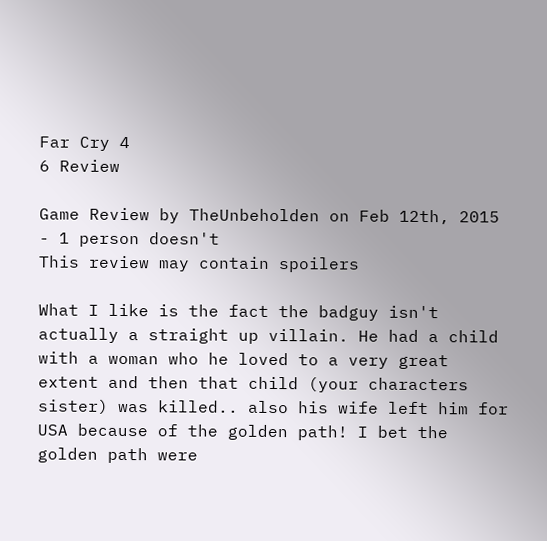Far Cry 4
6 Review

Game Review by TheUnbeholden on Feb 12th, 2015 - 1 person doesn't
This review may contain spoilers

What I like is the fact the badguy isn't actually a straight up villain. He had a child with a woman who he loved to a very great extent and then that child (your characters sister) was killed.. also his wife left him for USA because of the golden path! I bet the golden path were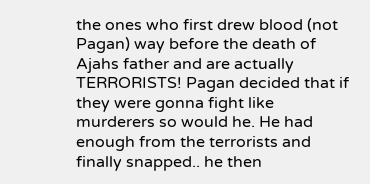the ones who first drew blood (not Pagan) way before the death of Ajahs father and are actually TERRORISTS! Pagan decided that if they were gonna fight like murderers so would he. He had enough from the terrorists and finally snapped.. he then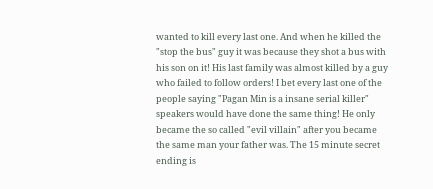wanted to kill every last one. And when he killed the "stop the bus" guy it was because they shot a bus with his son on it! His last family was almost killed by a guy who failed to follow orders! I bet every last one of the people saying "Pagan Min is a insane serial killer" speakers would have done the same thing! He only became the so called "evil villain" after you became the same man your father was. The 15 minute secret ending is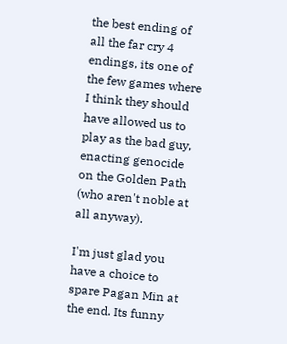the best ending of all the far cry 4 endings, its one of the few games where I think they should have allowed us to play as the bad guy, enacting genocide on the Golden Path (who aren't noble at all anyway).

I'm just glad you have a choice to spare Pagan Min at the end. Its funny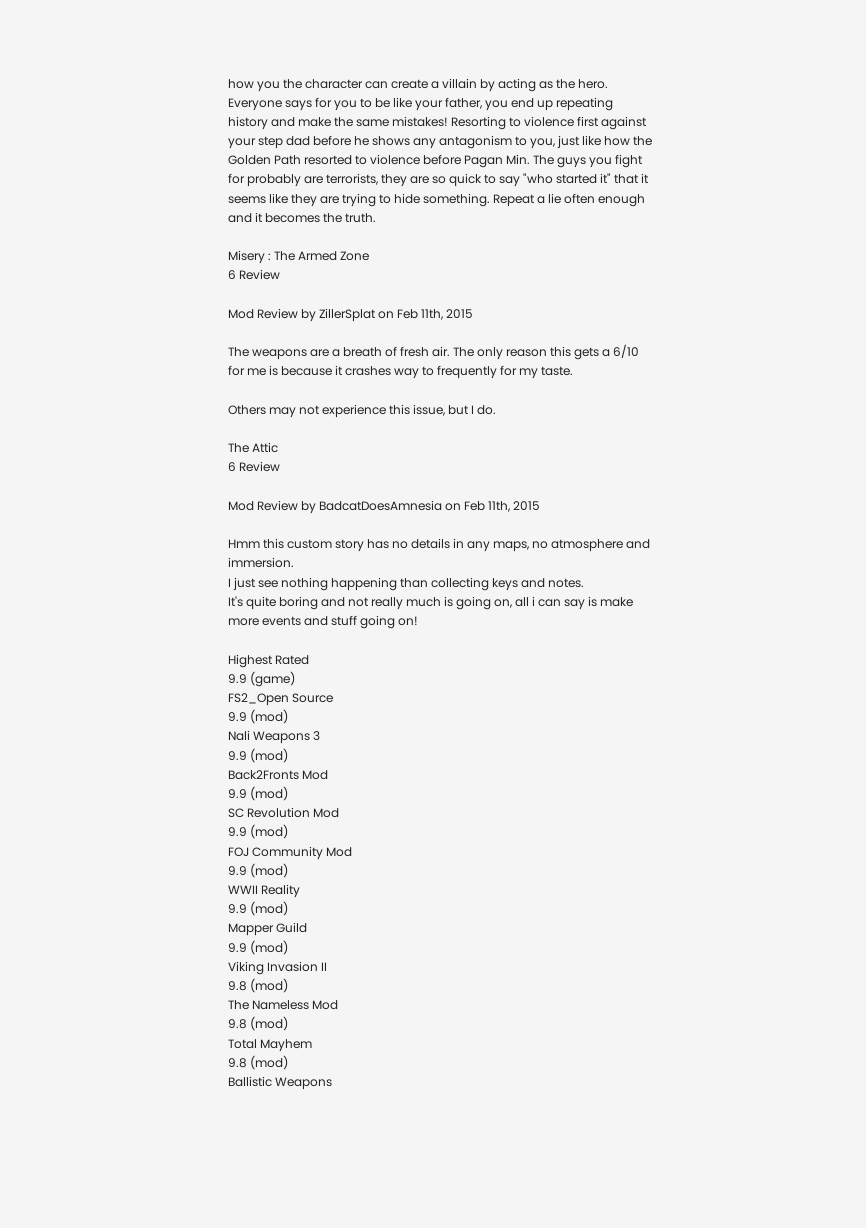how you the character can create a villain by acting as the hero. Everyone says for you to be like your father, you end up repeating history and make the same mistakes! Resorting to violence first against your step dad before he shows any antagonism to you, just like how the Golden Path resorted to violence before Pagan Min. The guys you fight for probably are terrorists, they are so quick to say "who started it" that it seems like they are trying to hide something. Repeat a lie often enough and it becomes the truth.

Misery : The Armed Zone
6 Review

Mod Review by ZillerSplat on Feb 11th, 2015

The weapons are a breath of fresh air. The only reason this gets a 6/10 for me is because it crashes way to frequently for my taste.

Others may not experience this issue, but I do.

The Attic
6 Review

Mod Review by BadcatDoesAmnesia on Feb 11th, 2015

Hmm this custom story has no details in any maps, no atmosphere and immersion.
I just see nothing happening than collecting keys and notes.
It's quite boring and not really much is going on, all i can say is make more events and stuff going on!

Highest Rated
9.9 (game)
FS2_Open Source
9.9 (mod)
Nali Weapons 3
9.9 (mod)
Back2Fronts Mod
9.9 (mod)
SC Revolution Mod
9.9 (mod)
FOJ Community Mod
9.9 (mod)
WWII Reality
9.9 (mod)
Mapper Guild
9.9 (mod)
Viking Invasion II
9.8 (mod)
The Nameless Mod
9.8 (mod)
Total Mayhem
9.8 (mod)
Ballistic Weapons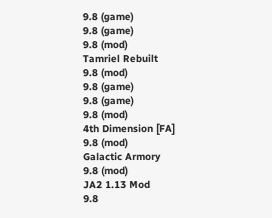9.8 (game)
9.8 (game)
9.8 (mod)
Tamriel Rebuilt
9.8 (mod)
9.8 (game)
9.8 (game)
9.8 (mod)
4th Dimension [FA]
9.8 (mod)
Galactic Armory
9.8 (mod)
JA2 1.13 Mod
9.8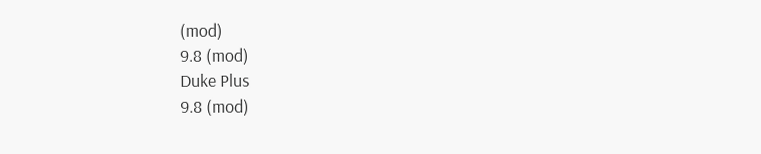(mod)
9.8 (mod)
Duke Plus
9.8 (mod)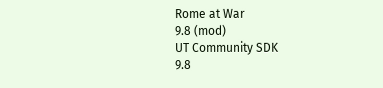Rome at War
9.8 (mod)
UT Community SDK
9.8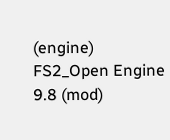(engine)
FS2_Open Engine
9.8 (mod)